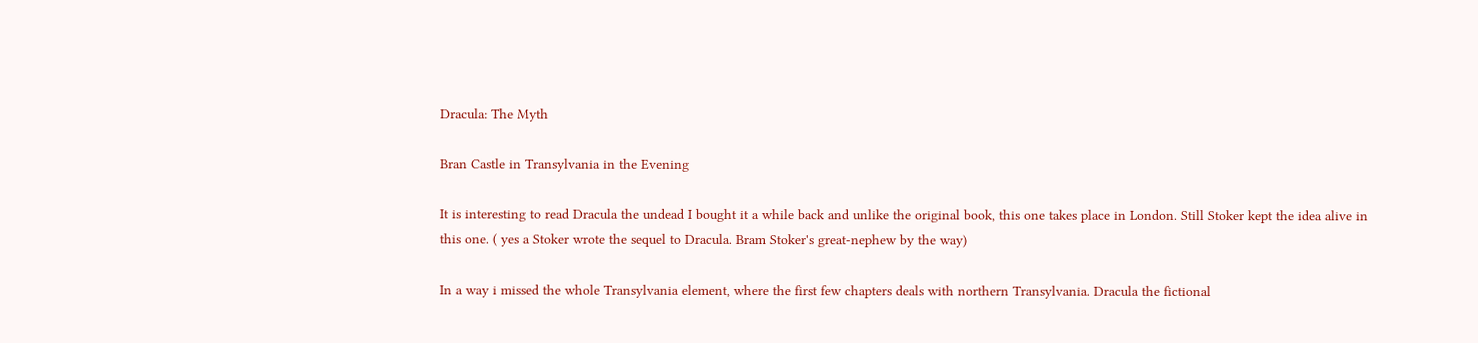Dracula: The Myth

Bran Castle in Transylvania in the Evening

It is interesting to read Dracula the undead I bought it a while back and unlike the original book, this one takes place in London. Still Stoker kept the idea alive in this one. ( yes a Stoker wrote the sequel to Dracula. Bram Stoker's great-nephew by the way)

In a way i missed the whole Transylvania element, where the first few chapters deals with northern Transylvania. Dracula the fictional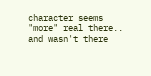character seems "more" real there.. and wasn't there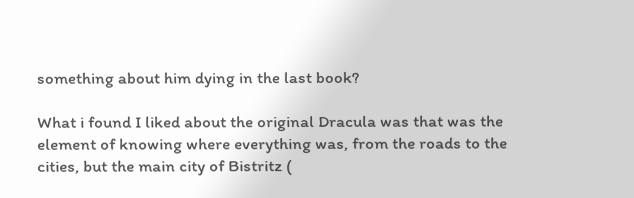something about him dying in the last book?

What i found I liked about the original Dracula was that was the element of knowing where everything was, from the roads to the cities, but the main city of Bistritz (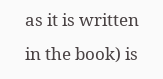as it is written in the book) is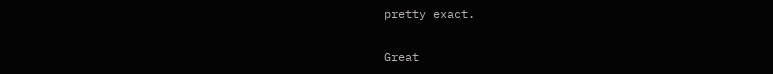pretty exact.

Great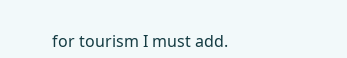for tourism I must add.